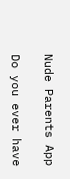Nude Parents App

Do you ever have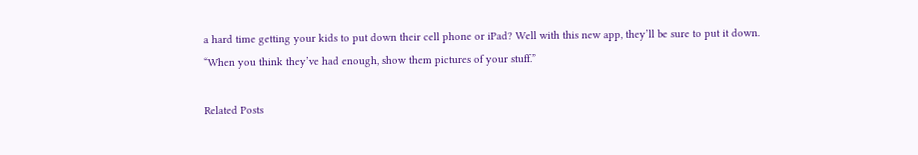a hard time getting your kids to put down their cell phone or iPad? Well with this new app, they’ll be sure to put it down.
“When you think they’ve had enough, show them pictures of your stuff.”

Related Posts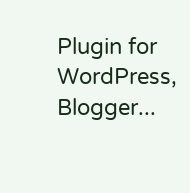Plugin for WordPress, Blogger...